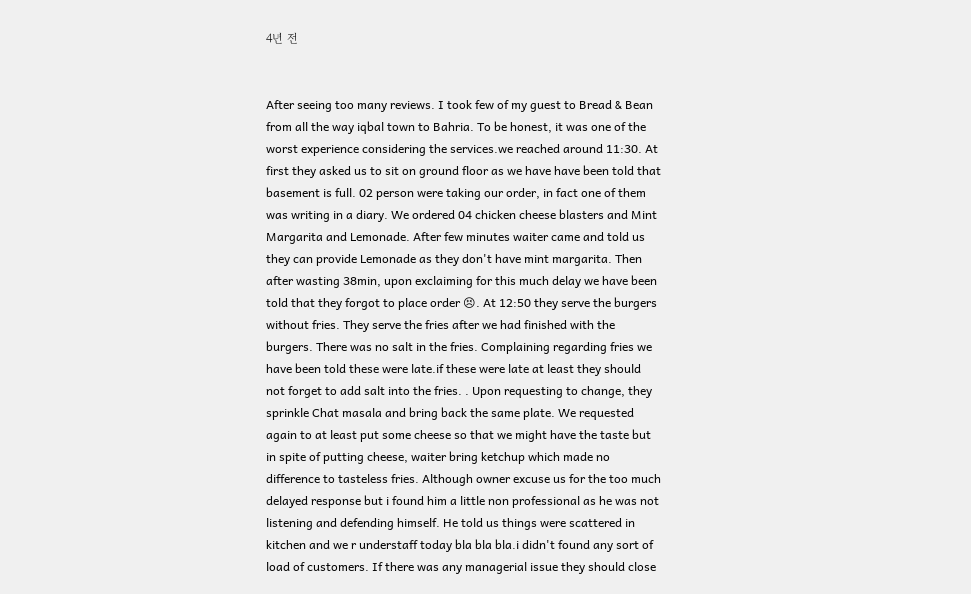4년 전


After seeing too many reviews. I took few of my guest to Bread & Bean from all the way iqbal town to Bahria. To be honest, it was one of the worst experience considering the services.we reached around 11:30. At first they asked us to sit on ground floor as we have have been told that basement is full. 02 person were taking our order, in fact one of them was writing in a diary. We ordered 04 chicken cheese blasters and Mint Margarita and Lemonade. After few minutes waiter came and told us they can provide Lemonade as they don't have mint margarita. Then after wasting 38min, upon exclaiming for this much delay we have been told that they forgot to place order 😣. At 12:50 they serve the burgers without fries. They serve the fries after we had finished with the burgers. There was no salt in the fries. Complaining regarding fries we have been told these were late.if these were late at least they should not forget to add salt into the fries. . Upon requesting to change, they sprinkle Chat masala and bring back the same plate. We requested again to at least put some cheese so that we might have the taste but in spite of putting cheese, waiter bring ketchup which made no difference to tasteless fries. Although owner excuse us for the too much delayed response but i found him a little non professional as he was not listening and defending himself. He told us things were scattered in kitchen and we r understaff today bla bla bla.i didn't found any sort of load of customers. If there was any managerial issue they should close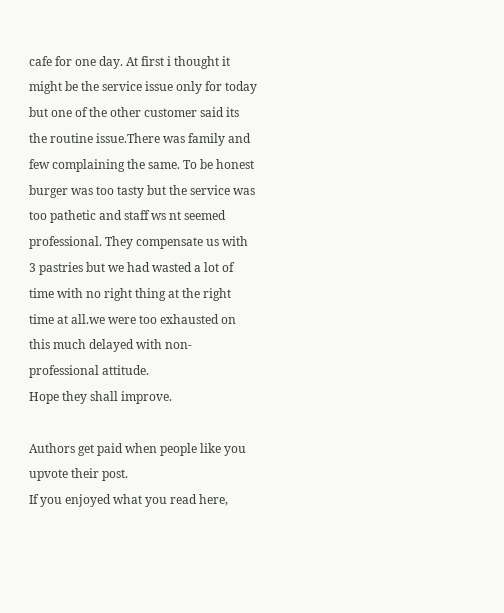cafe for one day. At first i thought it might be the service issue only for today but one of the other customer said its the routine issue.There was family and few complaining the same. To be honest burger was too tasty but the service was too pathetic and staff ws nt seemed professional. They compensate us with 3 pastries but we had wasted a lot of time with no right thing at the right time at all.we were too exhausted on this much delayed with non-professional attitude.
Hope they shall improve.

Authors get paid when people like you upvote their post.
If you enjoyed what you read here,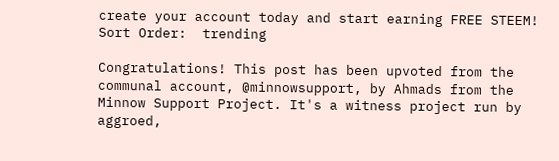create your account today and start earning FREE STEEM!
Sort Order:  trending

Congratulations! This post has been upvoted from the communal account, @minnowsupport, by Ahmads from the Minnow Support Project. It's a witness project run by aggroed,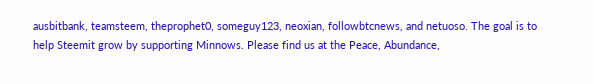ausbitbank, teamsteem, theprophet0, someguy123, neoxian, followbtcnews, and netuoso. The goal is to help Steemit grow by supporting Minnows. Please find us at the Peace, Abundance,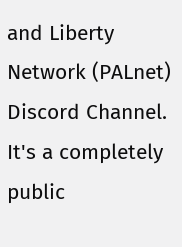and Liberty Network (PALnet) Discord Channel. It's a completely public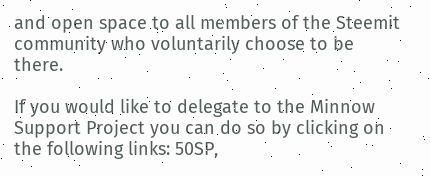and open space to all members of the Steemit community who voluntarily choose to be there.

If you would like to delegate to the Minnow Support Project you can do so by clicking on the following links: 50SP,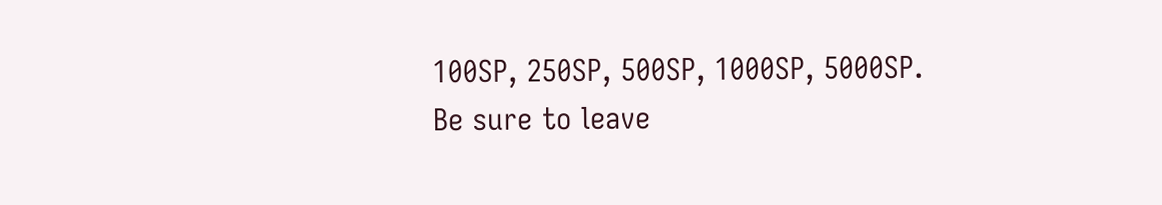100SP, 250SP, 500SP, 1000SP, 5000SP.
Be sure to leave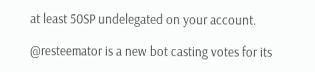at least 50SP undelegated on your account.

@resteemator is a new bot casting votes for its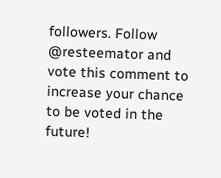followers. Follow @resteemator and vote this comment to increase your chance to be voted in the future!